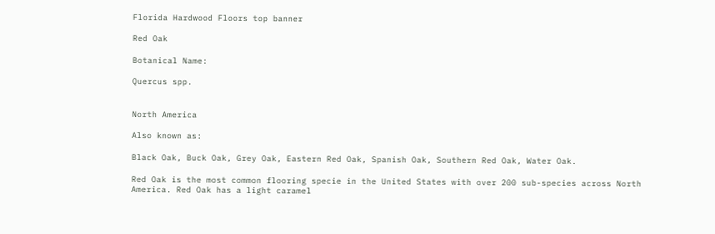Florida Hardwood Floors top banner

Red Oak

Botanical Name:

Quercus spp.


North America

Also known as:

Black Oak, Buck Oak, Grey Oak, Eastern Red Oak, Spanish Oak, Southern Red Oak, Water Oak.

Red Oak is the most common flooring specie in the United States with over 200 sub-species across North America. Red Oak has a light caramel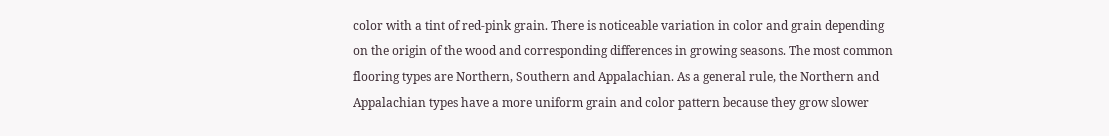color with a tint of red-pink grain. There is noticeable variation in color and grain depending on the origin of the wood and corresponding differences in growing seasons. The most common flooring types are Northern, Southern and Appalachian. As a general rule, the Northern and Appalachian types have a more uniform grain and color pattern because they grow slower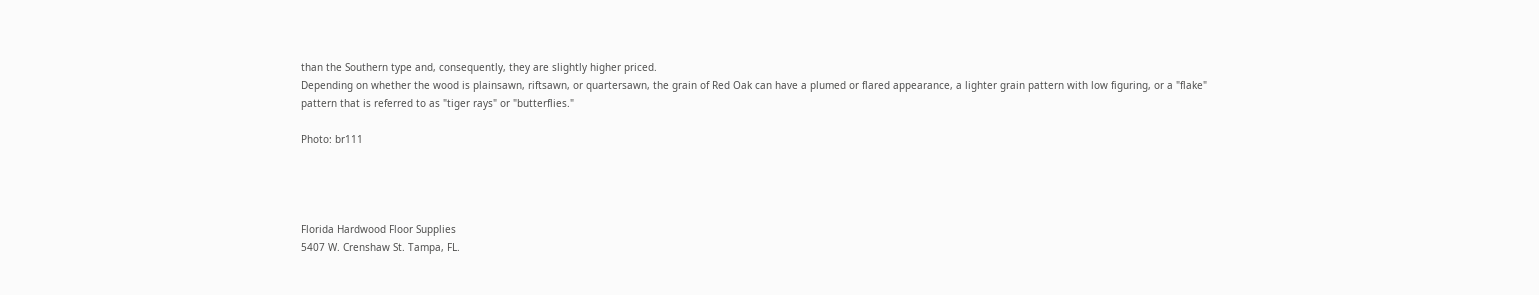than the Southern type and, consequently, they are slightly higher priced.
Depending on whether the wood is plainsawn, riftsawn, or quartersawn, the grain of Red Oak can have a plumed or flared appearance, a lighter grain pattern with low figuring, or a "flake" pattern that is referred to as "tiger rays" or "butterflies."

Photo: br111




Florida Hardwood Floor Supplies
5407 W. Crenshaw St. Tampa, FL.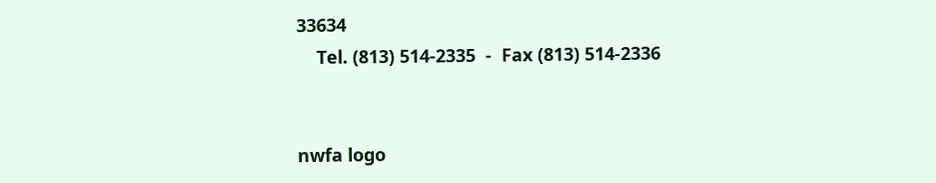33634
    Tel. (813) 514-2335  -  Fax (813) 514-2336


nwfa logo